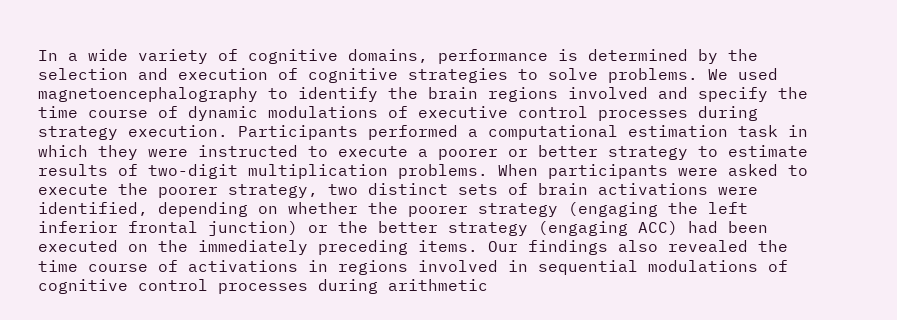In a wide variety of cognitive domains, performance is determined by the selection and execution of cognitive strategies to solve problems. We used magnetoencephalography to identify the brain regions involved and specify the time course of dynamic modulations of executive control processes during strategy execution. Participants performed a computational estimation task in which they were instructed to execute a poorer or better strategy to estimate results of two-digit multiplication problems. When participants were asked to execute the poorer strategy, two distinct sets of brain activations were identified, depending on whether the poorer strategy (engaging the left inferior frontal junction) or the better strategy (engaging ACC) had been executed on the immediately preceding items. Our findings also revealed the time course of activations in regions involved in sequential modulations of cognitive control processes during arithmetic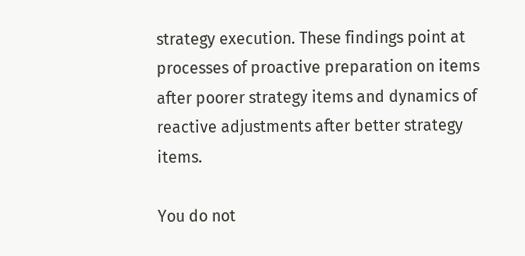strategy execution. These findings point at processes of proactive preparation on items after poorer strategy items and dynamics of reactive adjustments after better strategy items.

You do not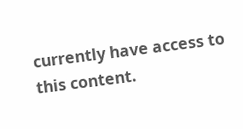currently have access to this content.